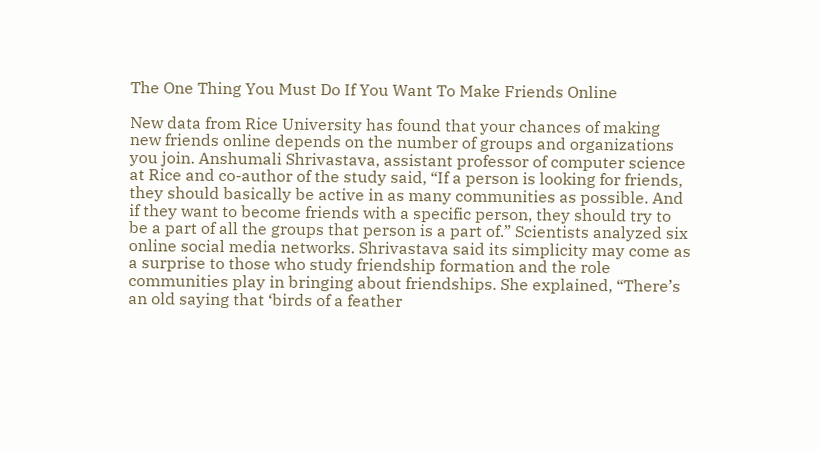The One Thing You Must Do If You Want To Make Friends Online

New data from Rice University has found that your chances of making new friends online depends on the number of groups and organizations you join. Anshumali Shrivastava, assistant professor of computer science at Rice and co-author of the study said, “If a person is looking for friends, they should basically be active in as many communities as possible. And if they want to become friends with a specific person, they should try to be a part of all the groups that person is a part of.” Scientists analyzed six online social media networks. Shrivastava said its simplicity may come as a surprise to those who study friendship formation and the role communities play in bringing about friendships. She explained, “There’s an old saying that ‘birds of a feather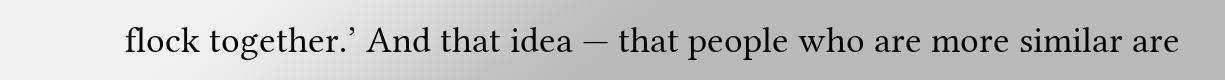flock together.’ And that idea — that people who are more similar are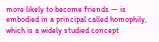more likely to become friends — is embodied in a principal called homophily, which is a widely studied concept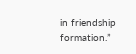in friendship formation.”